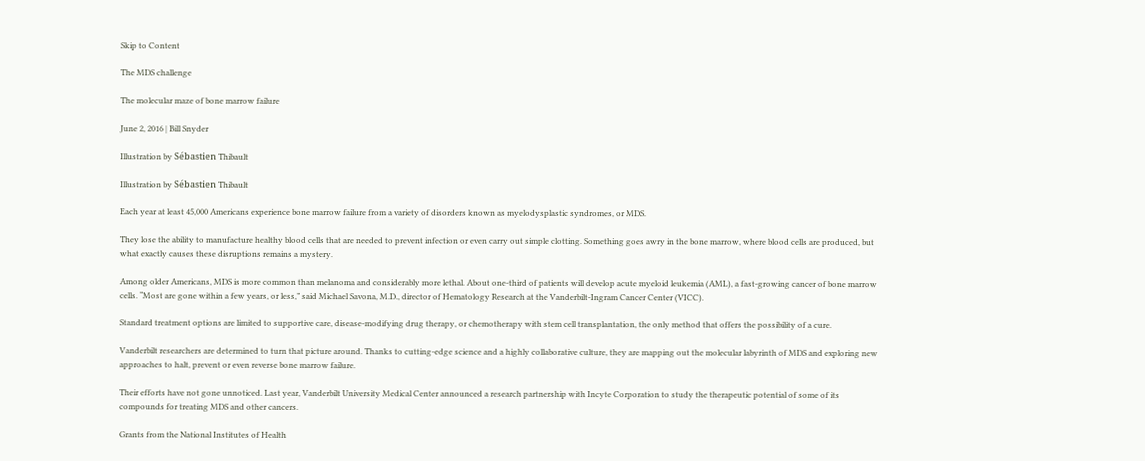Skip to Content

The MDS challenge

The molecular maze of bone marrow failure

June 2, 2016 | Bill Snyder

Illustration by Sébastien Thibault

Illustration by Sébastien Thibault

Each year at least 45,000 Americans experience bone marrow failure from a variety of disorders known as myelodysplastic syndromes, or MDS.

They lose the ability to manufacture healthy blood cells that are needed to prevent infection or even carry out simple clotting. Something goes awry in the bone marrow, where blood cells are produced, but what exactly causes these disruptions remains a mystery.

Among older Americans, MDS is more common than melanoma and considerably more lethal. About one-third of patients will develop acute myeloid leukemia (AML), a fast-growing cancer of bone marrow cells. “Most are gone within a few years, or less,” said Michael Savona, M.D., director of Hematology Research at the Vanderbilt-Ingram Cancer Center (VICC).

Standard treatment options are limited to supportive care, disease-modifying drug therapy, or chemotherapy with stem cell transplantation, the only method that offers the possibility of a cure.

Vanderbilt researchers are determined to turn that picture around. Thanks to cutting-edge science and a highly collaborative culture, they are mapping out the molecular labyrinth of MDS and exploring new approaches to halt, prevent or even reverse bone marrow failure.

Their efforts have not gone unnoticed. Last year, Vanderbilt University Medical Center announced a research partnership with Incyte Corporation to study the therapeutic potential of some of its compounds for treating MDS and other cancers.

Grants from the National Institutes of Health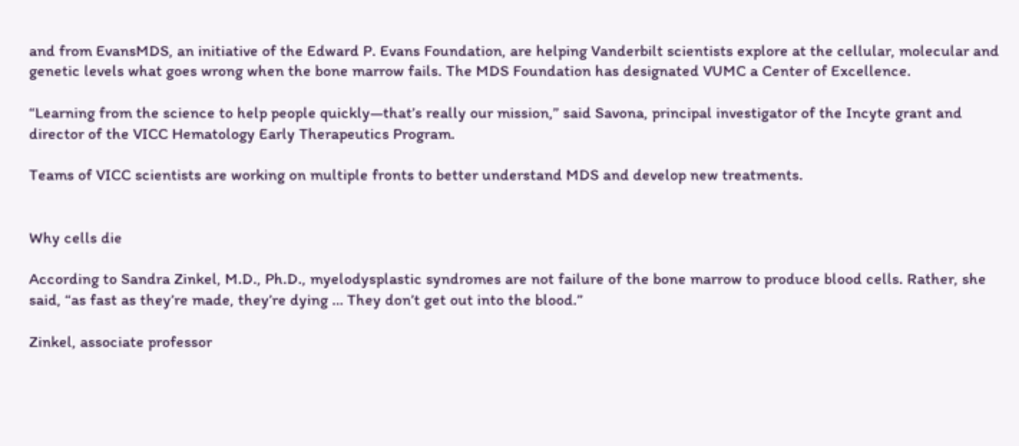and from EvansMDS, an initiative of the Edward P. Evans Foundation, are helping Vanderbilt scientists explore at the cellular, molecular and genetic levels what goes wrong when the bone marrow fails. The MDS Foundation has designated VUMC a Center of Excellence.

“Learning from the science to help people quickly—that’s really our mission,” said Savona, principal investigator of the Incyte grant and director of the VICC Hematology Early Therapeutics Program.

Teams of VICC scientists are working on multiple fronts to better understand MDS and develop new treatments.


Why cells die

According to Sandra Zinkel, M.D., Ph.D., myelodysplastic syndromes are not failure of the bone marrow to produce blood cells. Rather, she said, “as fast as they’re made, they’re dying … They don’t get out into the blood.”

Zinkel, associate professor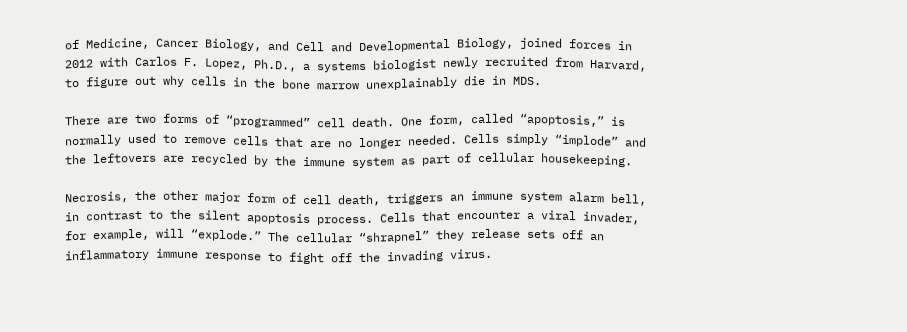of Medicine, Cancer Biology, and Cell and Developmental Biology, joined forces in 2012 with Carlos F. Lopez, Ph.D., a systems biologist newly recruited from Harvard, to figure out why cells in the bone marrow unexplainably die in MDS.

There are two forms of “programmed” cell death. One form, called “apoptosis,” is normally used to remove cells that are no longer needed. Cells simply “implode” and the leftovers are recycled by the immune system as part of cellular housekeeping.

Necrosis, the other major form of cell death, triggers an immune system alarm bell, in contrast to the silent apoptosis process. Cells that encounter a viral invader, for example, will “explode.” The cellular “shrapnel” they release sets off an inflammatory immune response to fight off the invading virus.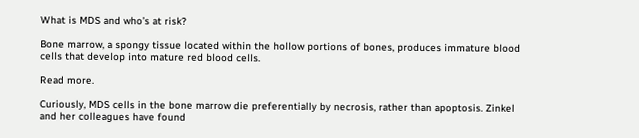What is MDS and who’s at risk?

Bone marrow, a spongy tissue located within the hollow portions of bones, produces immature blood cells that develop into mature red blood cells.

Read more.

Curiously, MDS cells in the bone marrow die preferentially by necrosis, rather than apoptosis. Zinkel and her colleagues have found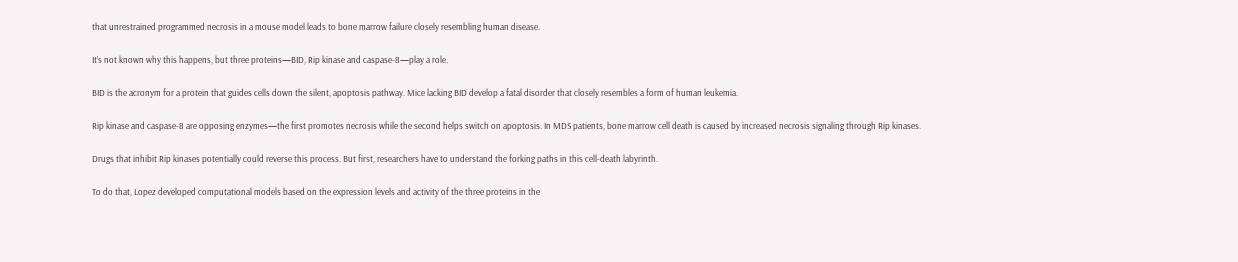that unrestrained programmed necrosis in a mouse model leads to bone marrow failure closely resembling human disease.

It’s not known why this happens, but three proteins—BID, Rip kinase and caspase-8—play a role.

BID is the acronym for a protein that guides cells down the silent, apoptosis pathway. Mice lacking BID develop a fatal disorder that closely resembles a form of human leukemia.

Rip kinase and caspase-8 are opposing enzymes—the first promotes necrosis while the second helps switch on apoptosis. In MDS patients, bone marrow cell death is caused by increased necrosis signaling through Rip kinases.

Drugs that inhibit Rip kinases potentially could reverse this process. But first, researchers have to understand the forking paths in this cell-death labyrinth.

To do that, Lopez developed computational models based on the expression levels and activity of the three proteins in the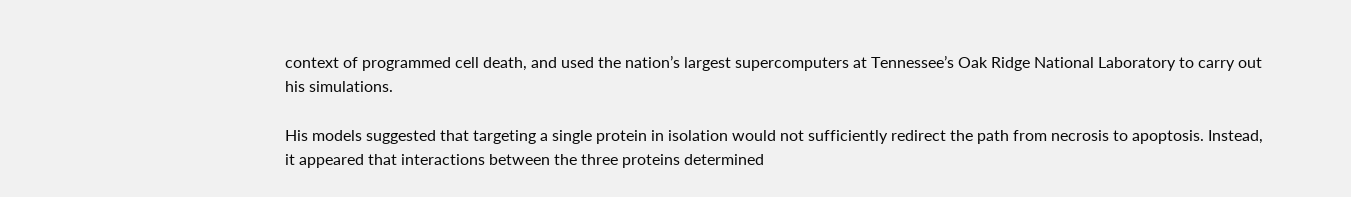context of programmed cell death, and used the nation’s largest supercomputers at Tennessee’s Oak Ridge National Laboratory to carry out his simulations.

His models suggested that targeting a single protein in isolation would not sufficiently redirect the path from necrosis to apoptosis. Instead, it appeared that interactions between the three proteins determined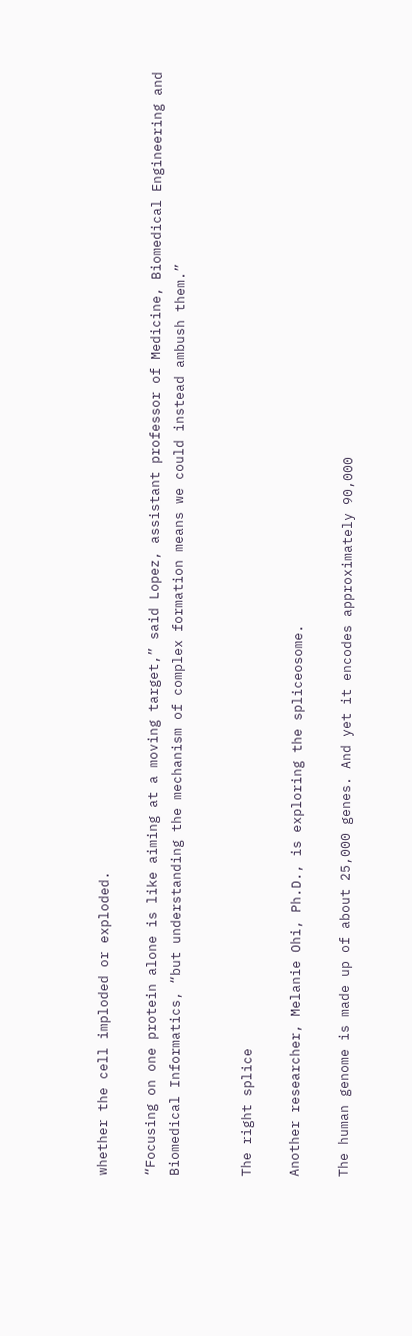whether the cell imploded or exploded.

“Focusing on one protein alone is like aiming at a moving target,” said Lopez, assistant professor of Medicine, Biomedical Engineering and Biomedical Informatics, “but understanding the mechanism of complex formation means we could instead ambush them.”


The right splice

Another researcher, Melanie Ohi, Ph.D., is exploring the spliceosome.

The human genome is made up of about 25,000 genes. And yet it encodes approximately 90,000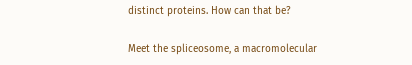distinct proteins. How can that be?

Meet the spliceosome, a macromolecular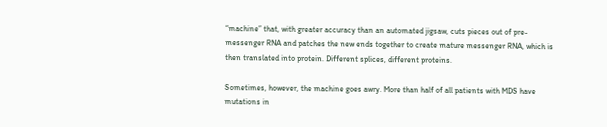“machine” that, with greater accuracy than an automated jigsaw, cuts pieces out of pre-messenger RNA and patches the new ends together to create mature messenger RNA, which is then translated into protein. Different splices, different proteins.

Sometimes, however, the machine goes awry. More than half of all patients with MDS have mutations in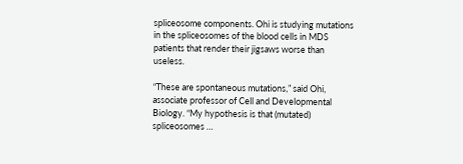spliceosome components. Ohi is studying mutations in the spliceosomes of the blood cells in MDS patients that render their jigsaws worse than useless.

“These are spontaneous mutations,” said Ohi, associate professor of Cell and Developmental Biology. “My hypothesis is that (mutated) spliceosomes …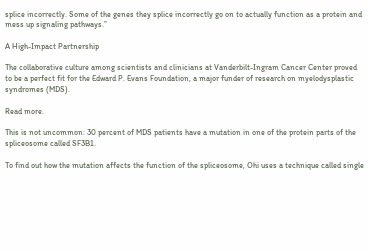splice incorrectly. Some of the genes they splice incorrectly go on to actually function as a protein and mess up signaling pathways.”

A High-Impact Partnership

The collaborative culture among scientists and clinicians at Vanderbilt-Ingram Cancer Center proved to be a perfect fit for the Edward P. Evans Foundation, a major funder of research on myelodysplastic syndromes (MDS).

Read more.

This is not uncommon: 30 percent of MDS patients have a mutation in one of the protein parts of the spliceosome called SF3B1.

To find out how the mutation affects the function of the spliceosome, Ohi uses a technique called single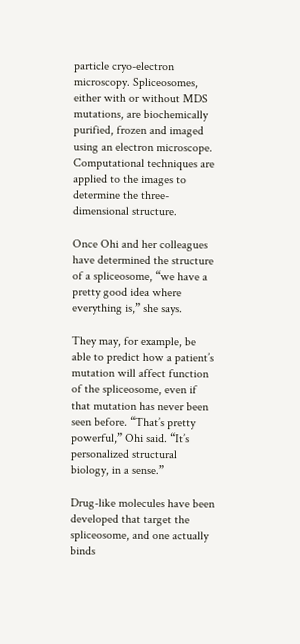particle cryo-electron microscopy. Spliceosomes, either with or without MDS mutations, are biochemically purified, frozen and imaged using an electron microscope. Computational techniques are applied to the images to determine the three-dimensional structure.

Once Ohi and her colleagues have determined the structure of a spliceosome, “we have a pretty good idea where everything is,” she says.

They may, for example, be able to predict how a patient’s mutation will affect function of the spliceosome, even if that mutation has never been seen before. “That’s pretty powerful,” Ohi said. “It’s personalized structural biology, in a sense.”

Drug-like molecules have been developed that target the spliceosome, and one actually binds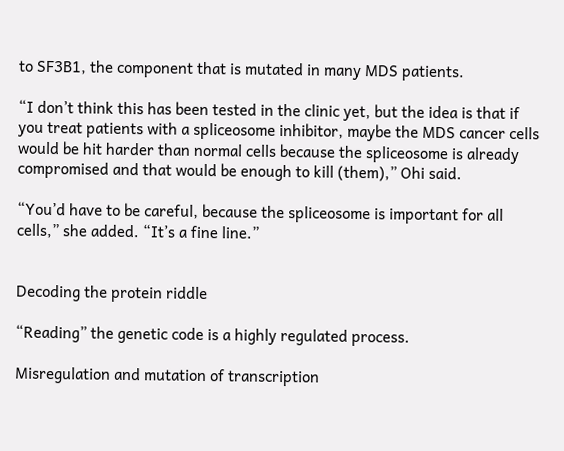to SF3B1, the component that is mutated in many MDS patients.

“I don’t think this has been tested in the clinic yet, but the idea is that if you treat patients with a spliceosome inhibitor, maybe the MDS cancer cells would be hit harder than normal cells because the spliceosome is already compromised and that would be enough to kill (them),” Ohi said.

“You’d have to be careful, because the spliceosome is important for all cells,” she added. “It’s a fine line.”


Decoding the protein riddle

“Reading” the genetic code is a highly regulated process.

Misregulation and mutation of transcription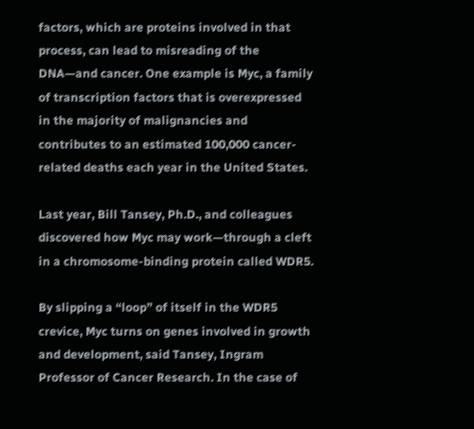factors, which are proteins involved in that process, can lead to misreading of the DNA—and cancer. One example is Myc, a family of transcription factors that is overexpressed in the majority of malignancies and contributes to an estimated 100,000 cancer-related deaths each year in the United States.

Last year, Bill Tansey, Ph.D., and colleagues discovered how Myc may work—through a cleft in a chromosome-binding protein called WDR5.

By slipping a “loop” of itself in the WDR5 crevice, Myc turns on genes involved in growth and development, said Tansey, Ingram Professor of Cancer Research. In the case of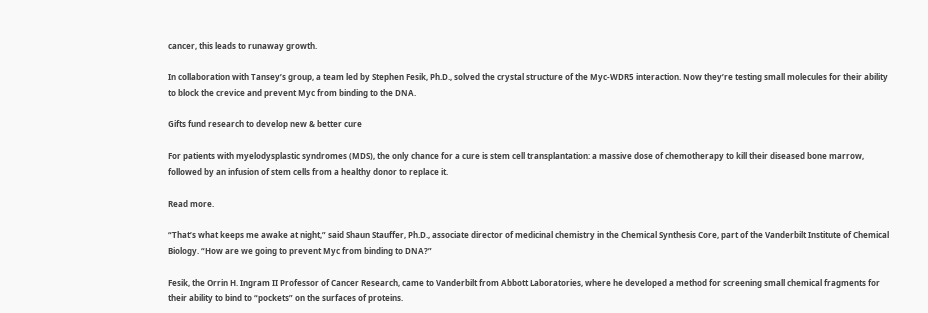cancer, this leads to runaway growth.

In collaboration with Tansey’s group, a team led by Stephen Fesik, Ph.D., solved the crystal structure of the Myc-WDR5 interaction. Now they’re testing small molecules for their ability to block the crevice and prevent Myc from binding to the DNA.

Gifts fund research to develop new & better cure

For patients with myelodysplastic syndromes (MDS), the only chance for a cure is stem cell transplantation: a massive dose of chemotherapy to kill their diseased bone marrow, followed by an infusion of stem cells from a healthy donor to replace it.

Read more.

“That’s what keeps me awake at night,” said Shaun Stauffer, Ph.D., associate director of medicinal chemistry in the Chemical Synthesis Core, part of the Vanderbilt Institute of Chemical Biology. “How are we going to prevent Myc from binding to DNA?”

Fesik, the Orrin H. Ingram II Professor of Cancer Research, came to Vanderbilt from Abbott Laboratories, where he developed a method for screening small chemical fragments for their ability to bind to “pockets” on the surfaces of proteins.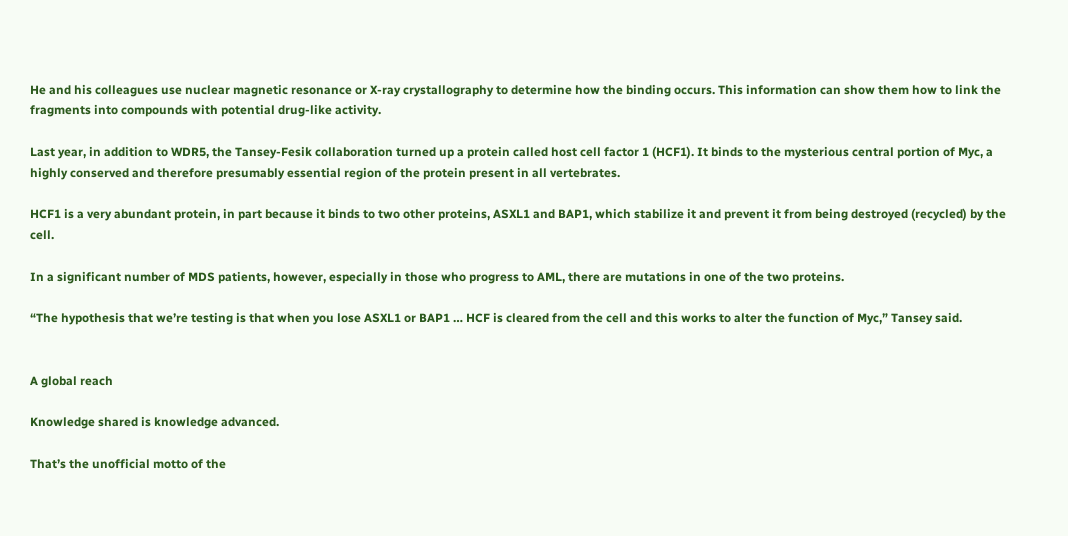He and his colleagues use nuclear magnetic resonance or X-ray crystallography to determine how the binding occurs. This information can show them how to link the fragments into compounds with potential drug-like activity.

Last year, in addition to WDR5, the Tansey-Fesik collaboration turned up a protein called host cell factor 1 (HCF1). It binds to the mysterious central portion of Myc, a highly conserved and therefore presumably essential region of the protein present in all vertebrates.

HCF1 is a very abundant protein, in part because it binds to two other proteins, ASXL1 and BAP1, which stabilize it and prevent it from being destroyed (recycled) by the cell.

In a significant number of MDS patients, however, especially in those who progress to AML, there are mutations in one of the two proteins.

“The hypothesis that we’re testing is that when you lose ASXL1 or BAP1 … HCF is cleared from the cell and this works to alter the function of Myc,” Tansey said.


A global reach

Knowledge shared is knowledge advanced.

That’s the unofficial motto of the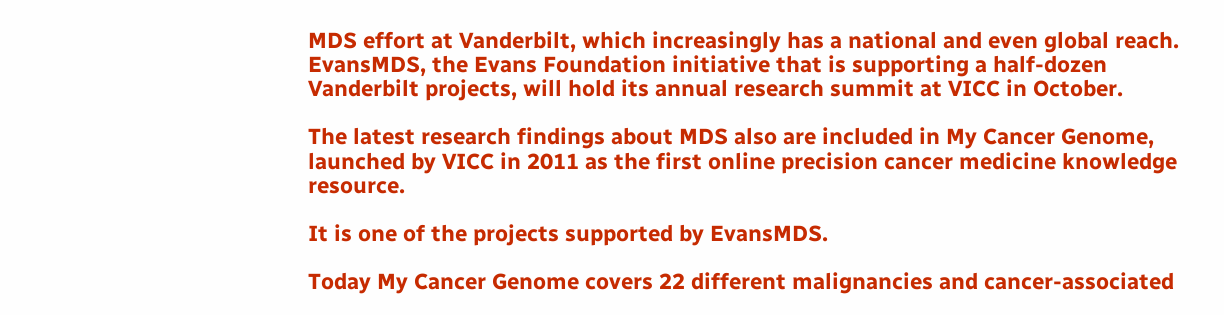MDS effort at Vanderbilt, which increasingly has a national and even global reach. EvansMDS, the Evans Foundation initiative that is supporting a half-dozen Vanderbilt projects, will hold its annual research summit at VICC in October.

The latest research findings about MDS also are included in My Cancer Genome, launched by VICC in 2011 as the first online precision cancer medicine knowledge resource.

It is one of the projects supported by EvansMDS.

Today My Cancer Genome covers 22 different malignancies and cancer-associated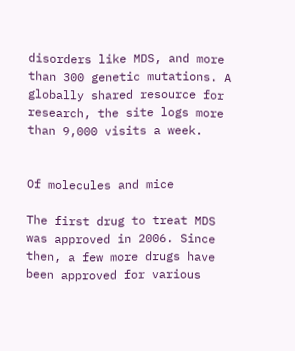disorders like MDS, and more than 300 genetic mutations. A globally shared resource for research, the site logs more than 9,000 visits a week.


Of molecules and mice

The first drug to treat MDS was approved in 2006. Since then, a few more drugs have been approved for various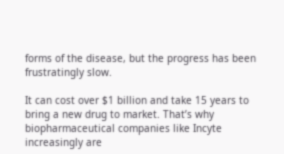forms of the disease, but the progress has been frustratingly slow.

It can cost over $1 billion and take 15 years to bring a new drug to market. That’s why biopharmaceutical companies like Incyte increasingly are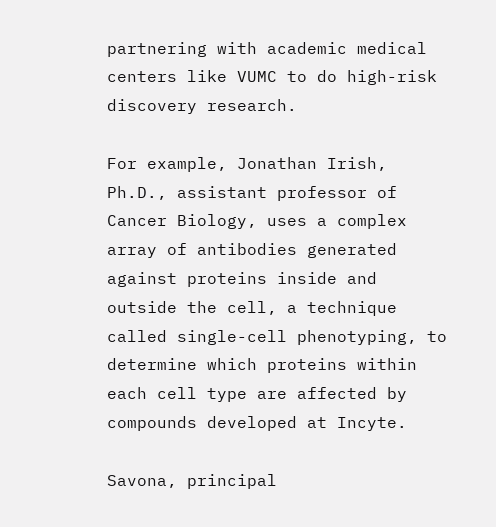partnering with academic medical centers like VUMC to do high-risk discovery research.

For example, Jonathan Irish, Ph.D., assistant professor of Cancer Biology, uses a complex array of antibodies generated against proteins inside and outside the cell, a technique called single-cell phenotyping, to determine which proteins within each cell type are affected by compounds developed at Incyte.

Savona, principal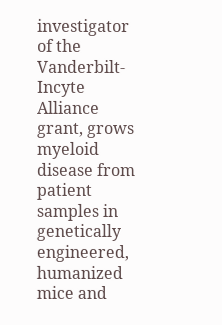investigator of the Vanderbilt-Incyte Alliance grant, grows myeloid disease from patient samples in genetically engineered, humanized mice and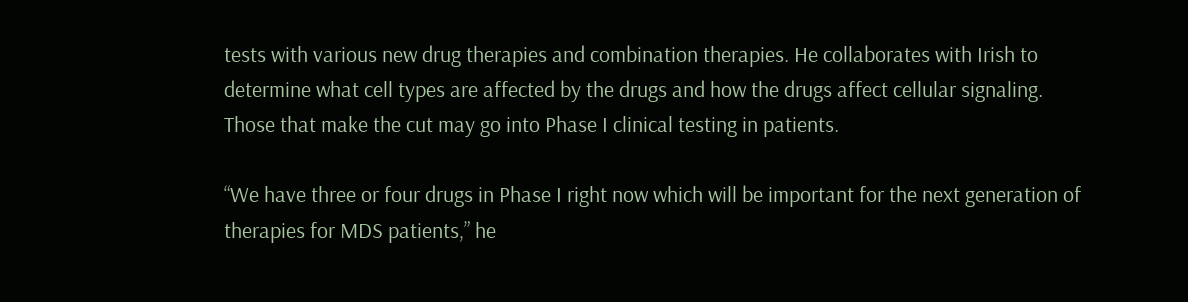tests with various new drug therapies and combination therapies. He collaborates with Irish to determine what cell types are affected by the drugs and how the drugs affect cellular signaling. Those that make the cut may go into Phase I clinical testing in patients.

“We have three or four drugs in Phase I right now which will be important for the next generation of therapies for MDS patients,” he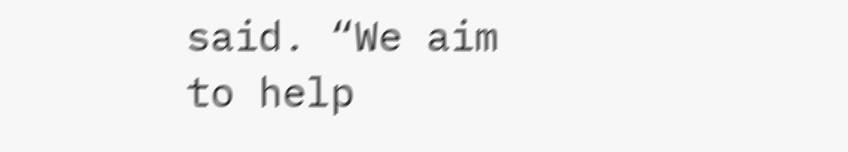said. “We aim to help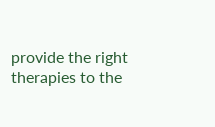provide the right therapies to the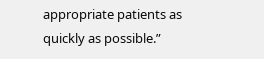appropriate patients as quickly as possible.”